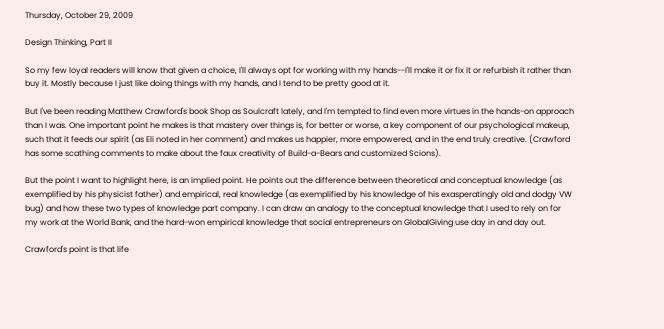Thursday, October 29, 2009

Design Thinking, Part II

So my few loyal readers will know that given a choice, I'll always opt for working with my hands--I'll make it or fix it or refurbish it rather than buy it. Mostly because I just like doing things with my hands, and I tend to be pretty good at it.

But I've been reading Matthew Crawford's book Shop as Soulcraft lately, and I'm tempted to find even more virtues in the hands-on approach than I was. One important point he makes is that mastery over things is, for better or worse, a key component of our psychological makeup, such that it feeds our spirit (as Eli noted in her comment) and makes us happier, more empowered, and in the end truly creative. (Crawford has some scathing comments to make about the faux creativity of Build-a-Bears and customized Scions).

But the point I want to highlight here, is an implied point. He points out the difference between theoretical and conceptual knowledge (as exemplified by his physicist father) and empirical, real knowledge (as exemplified by his knowledge of his exasperatingly old and dodgy VW bug) and how these two types of knowledge part company. I can draw an analogy to the conceptual knowledge that I used to rely on for my work at the World Bank, and the hard-won empirical knowledge that social entrepreneurs on GlobalGiving use day in and day out.

Crawford's point is that life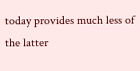today provides much less of the latter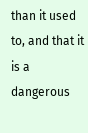than it used to, and that it is a dangerous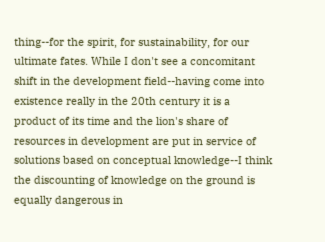thing--for the spirit, for sustainability, for our ultimate fates. While I don't see a concomitant shift in the development field--having come into existence really in the 20th century it is a product of its time and the lion's share of resources in development are put in service of solutions based on conceptual knowledge--I think the discounting of knowledge on the ground is equally dangerous in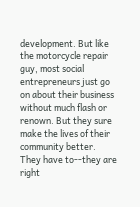development. But like the motorcycle repair guy, most social entrepreneurs just go on about their business without much flash or renown. But they sure make the lives of their community better. They have to--they are right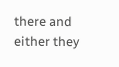there and either they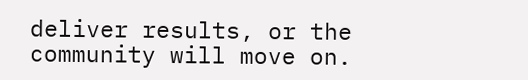deliver results, or the community will move on.